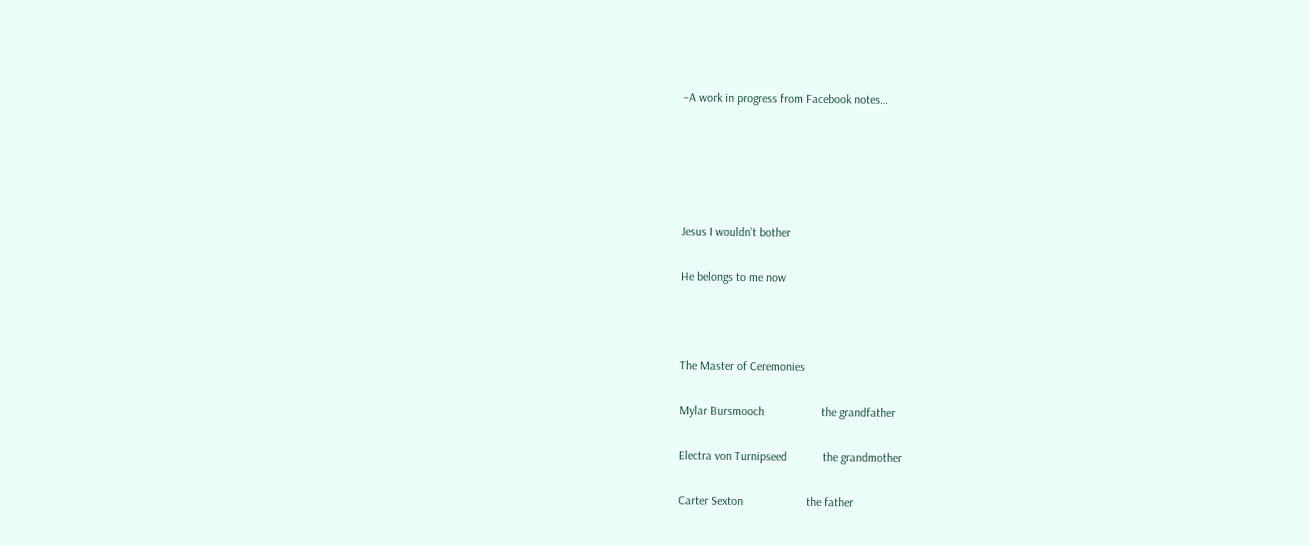–A work in progress from Facebook notes…





Jesus I wouldn’t bother

He belongs to me now



The Master of Ceremonies

Mylar Bursmooch                   the grandfather

Electra von Turnipseed            the grandmother

Carter Sexton                     the father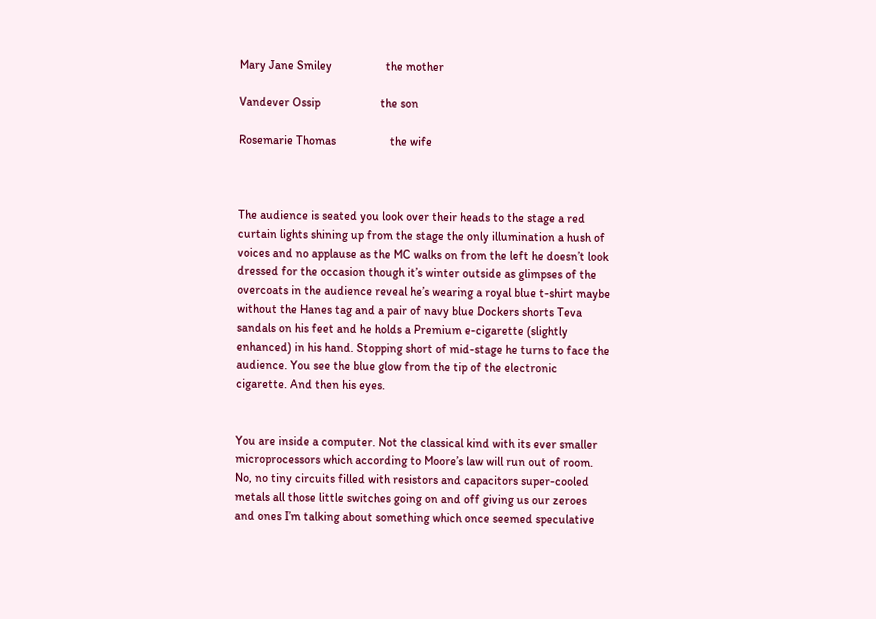Mary Jane Smiley                  the mother

Vandever Ossip                    the son

Rosemarie Thomas                  the wife



The audience is seated you look over their heads to the stage a red curtain lights shining up from the stage the only illumination a hush of voices and no applause as the MC walks on from the left he doesn’t look dressed for the occasion though it’s winter outside as glimpses of the overcoats in the audience reveal he’s wearing a royal blue t-shirt maybe without the Hanes tag and a pair of navy blue Dockers shorts Teva sandals on his feet and he holds a Premium e-cigarette (slightly enhanced) in his hand. Stopping short of mid-stage he turns to face the audience. You see the blue glow from the tip of the electronic cigarette. And then his eyes.


You are inside a computer. Not the classical kind with its ever smaller microprocessors which according to Moore’s law will run out of room. No, no tiny circuits filled with resistors and capacitors super-cooled metals all those little switches going on and off giving us our zeroes and ones I’m talking about something which once seemed speculative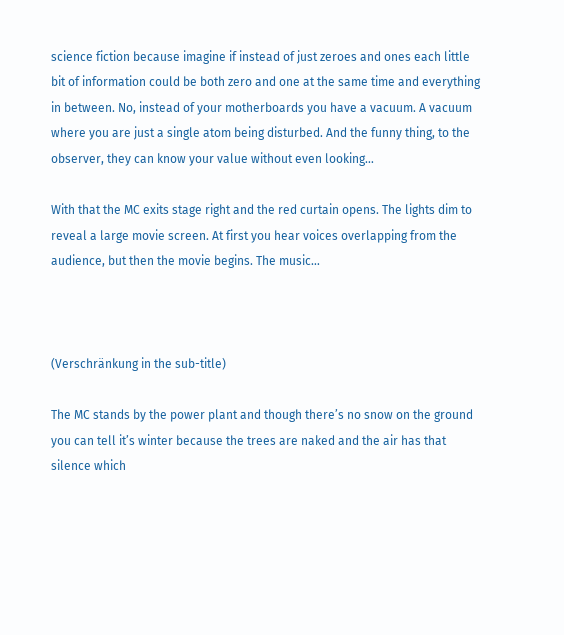science fiction because imagine if instead of just zeroes and ones each little bit of information could be both zero and one at the same time and everything in between. No, instead of your motherboards you have a vacuum. A vacuum where you are just a single atom being disturbed. And the funny thing, to the observer, they can know your value without even looking…

With that the MC exits stage right and the red curtain opens. The lights dim to reveal a large movie screen. At first you hear voices overlapping from the audience, but then the movie begins. The music…



(Verschränkung in the sub-title)

The MC stands by the power plant and though there’s no snow on the ground you can tell it’s winter because the trees are naked and the air has that silence which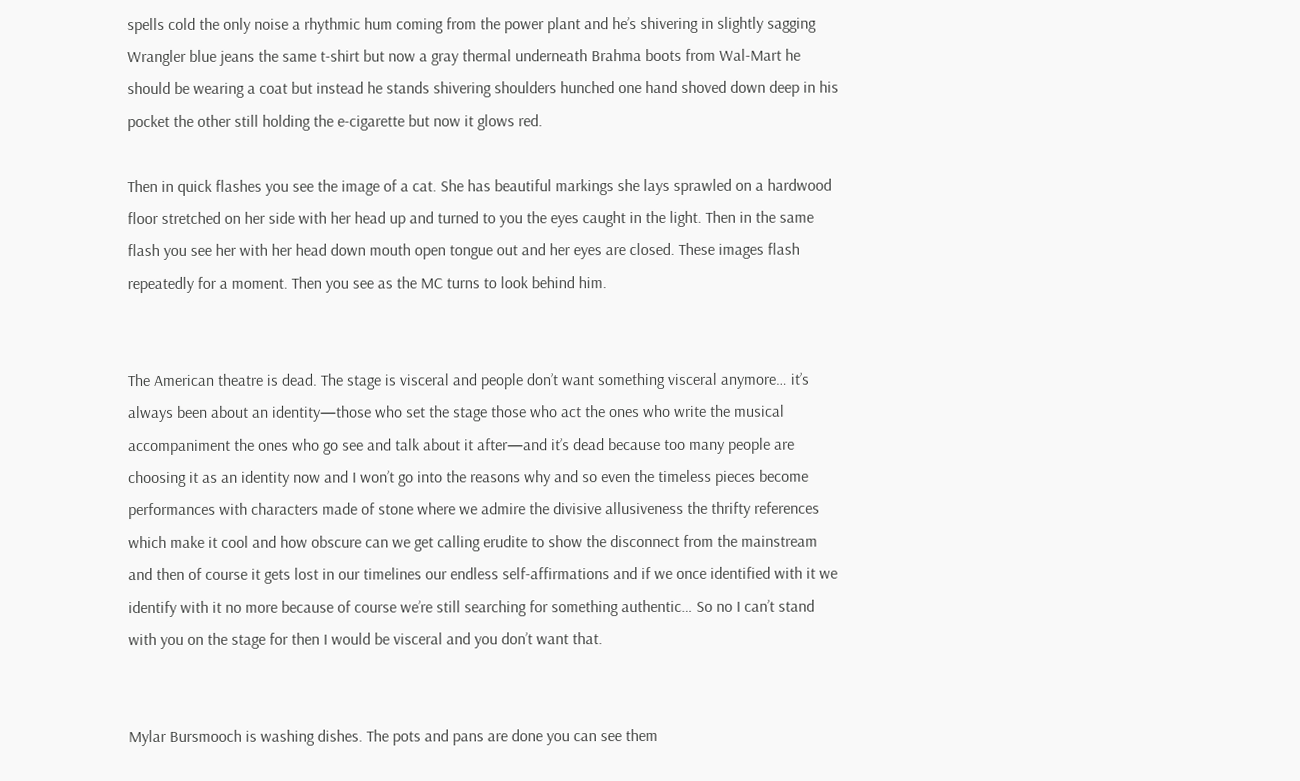spells cold the only noise a rhythmic hum coming from the power plant and he’s shivering in slightly sagging Wrangler blue jeans the same t-shirt but now a gray thermal underneath Brahma boots from Wal-Mart he should be wearing a coat but instead he stands shivering shoulders hunched one hand shoved down deep in his pocket the other still holding the e-cigarette but now it glows red.

Then in quick flashes you see the image of a cat. She has beautiful markings she lays sprawled on a hardwood floor stretched on her side with her head up and turned to you the eyes caught in the light. Then in the same flash you see her with her head down mouth open tongue out and her eyes are closed. These images flash repeatedly for a moment. Then you see as the MC turns to look behind him.


The American theatre is dead. The stage is visceral and people don’t want something visceral anymore… it’s always been about an identity—those who set the stage those who act the ones who write the musical accompaniment the ones who go see and talk about it after—and it’s dead because too many people are choosing it as an identity now and I won’t go into the reasons why and so even the timeless pieces become performances with characters made of stone where we admire the divisive allusiveness the thrifty references which make it cool and how obscure can we get calling erudite to show the disconnect from the mainstream and then of course it gets lost in our timelines our endless self-affirmations and if we once identified with it we identify with it no more because of course we’re still searching for something authentic… So no I can’t stand with you on the stage for then I would be visceral and you don’t want that.


Mylar Bursmooch is washing dishes. The pots and pans are done you can see them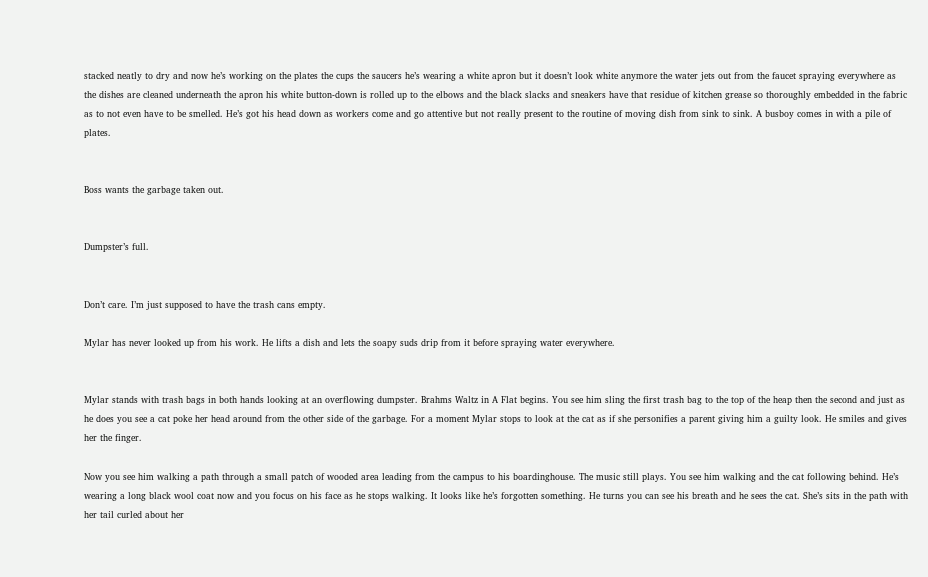stacked neatly to dry and now he’s working on the plates the cups the saucers he’s wearing a white apron but it doesn’t look white anymore the water jets out from the faucet spraying everywhere as the dishes are cleaned underneath the apron his white button-down is rolled up to the elbows and the black slacks and sneakers have that residue of kitchen grease so thoroughly embedded in the fabric as to not even have to be smelled. He’s got his head down as workers come and go attentive but not really present to the routine of moving dish from sink to sink. A busboy comes in with a pile of plates.


Boss wants the garbage taken out.


Dumpster’s full.


Don’t care. I’m just supposed to have the trash cans empty.

Mylar has never looked up from his work. He lifts a dish and lets the soapy suds drip from it before spraying water everywhere.


Mylar stands with trash bags in both hands looking at an overflowing dumpster. Brahms Waltz in A Flat begins. You see him sling the first trash bag to the top of the heap then the second and just as he does you see a cat poke her head around from the other side of the garbage. For a moment Mylar stops to look at the cat as if she personifies a parent giving him a guilty look. He smiles and gives her the finger.

Now you see him walking a path through a small patch of wooded area leading from the campus to his boardinghouse. The music still plays. You see him walking and the cat following behind. He’s wearing a long black wool coat now and you focus on his face as he stops walking. It looks like he’s forgotten something. He turns you can see his breath and he sees the cat. She’s sits in the path with her tail curled about her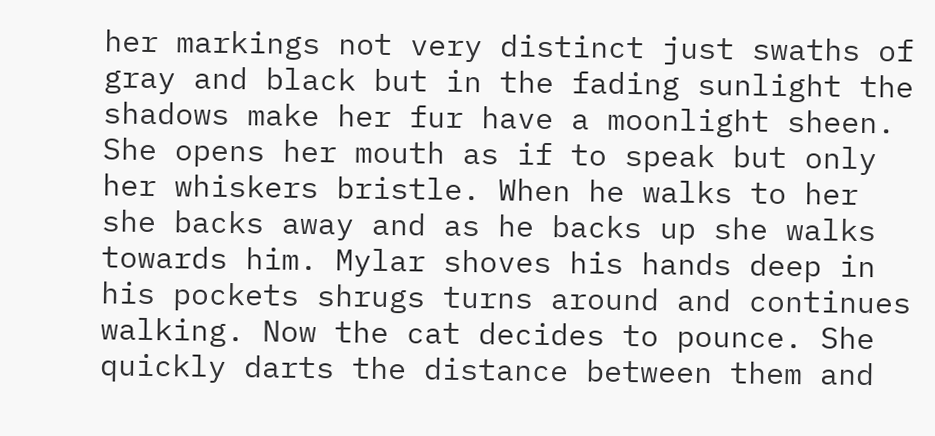her markings not very distinct just swaths of gray and black but in the fading sunlight the shadows make her fur have a moonlight sheen. She opens her mouth as if to speak but only her whiskers bristle. When he walks to her she backs away and as he backs up she walks towards him. Mylar shoves his hands deep in his pockets shrugs turns around and continues walking. Now the cat decides to pounce. She quickly darts the distance between them and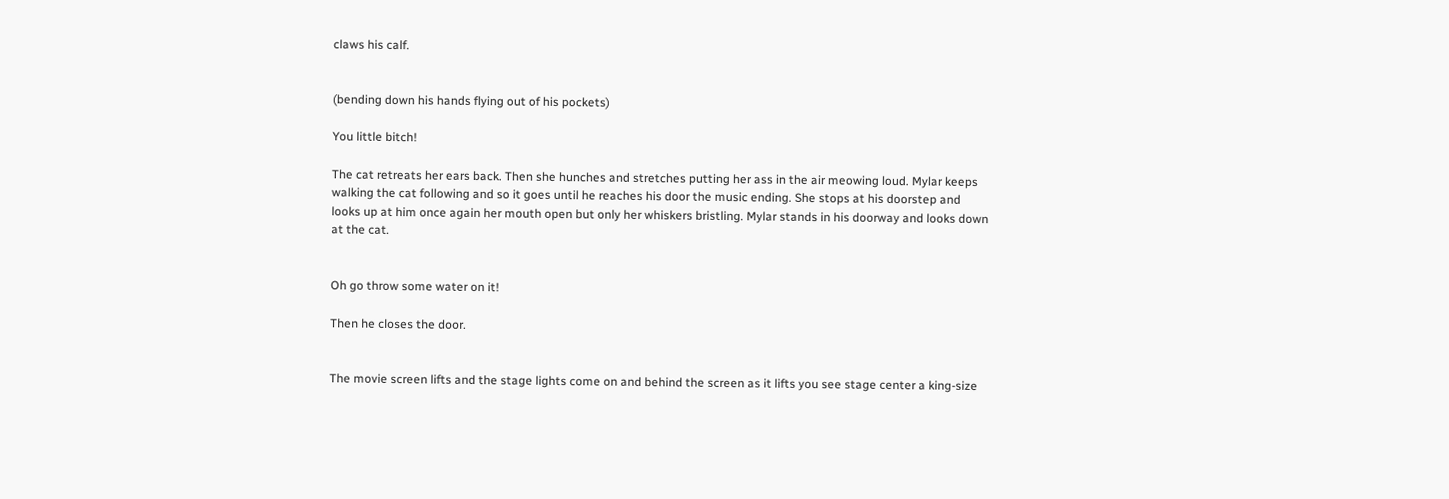claws his calf.


(bending down his hands flying out of his pockets)

You little bitch!

The cat retreats her ears back. Then she hunches and stretches putting her ass in the air meowing loud. Mylar keeps walking the cat following and so it goes until he reaches his door the music ending. She stops at his doorstep and looks up at him once again her mouth open but only her whiskers bristling. Mylar stands in his doorway and looks down at the cat.


Oh go throw some water on it!

Then he closes the door.


The movie screen lifts and the stage lights come on and behind the screen as it lifts you see stage center a king-size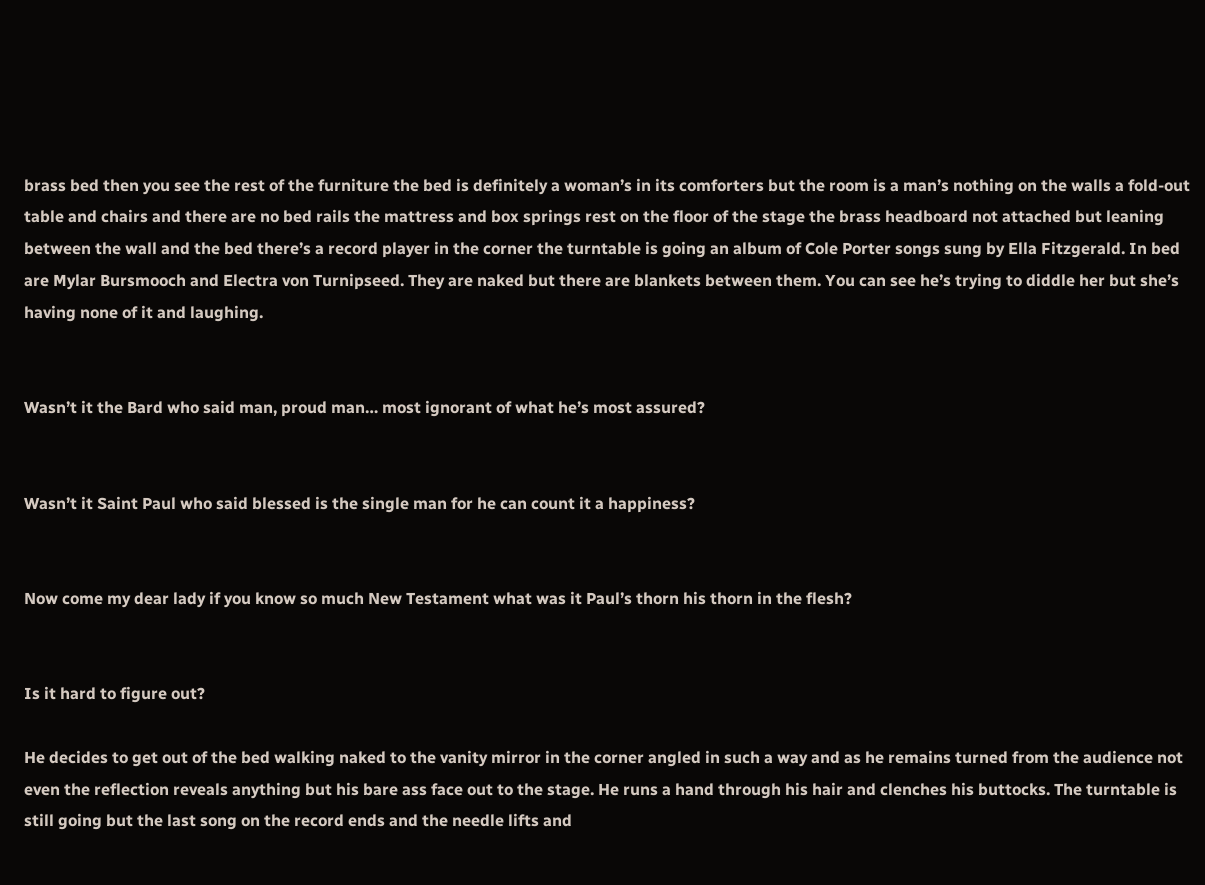brass bed then you see the rest of the furniture the bed is definitely a woman’s in its comforters but the room is a man’s nothing on the walls a fold-out table and chairs and there are no bed rails the mattress and box springs rest on the floor of the stage the brass headboard not attached but leaning between the wall and the bed there’s a record player in the corner the turntable is going an album of Cole Porter songs sung by Ella Fitzgerald. In bed are Mylar Bursmooch and Electra von Turnipseed. They are naked but there are blankets between them. You can see he’s trying to diddle her but she’s having none of it and laughing.


Wasn’t it the Bard who said man, proud man… most ignorant of what he’s most assured?


Wasn’t it Saint Paul who said blessed is the single man for he can count it a happiness?


Now come my dear lady if you know so much New Testament what was it Paul’s thorn his thorn in the flesh?


Is it hard to figure out?

He decides to get out of the bed walking naked to the vanity mirror in the corner angled in such a way and as he remains turned from the audience not even the reflection reveals anything but his bare ass face out to the stage. He runs a hand through his hair and clenches his buttocks. The turntable is still going but the last song on the record ends and the needle lifts and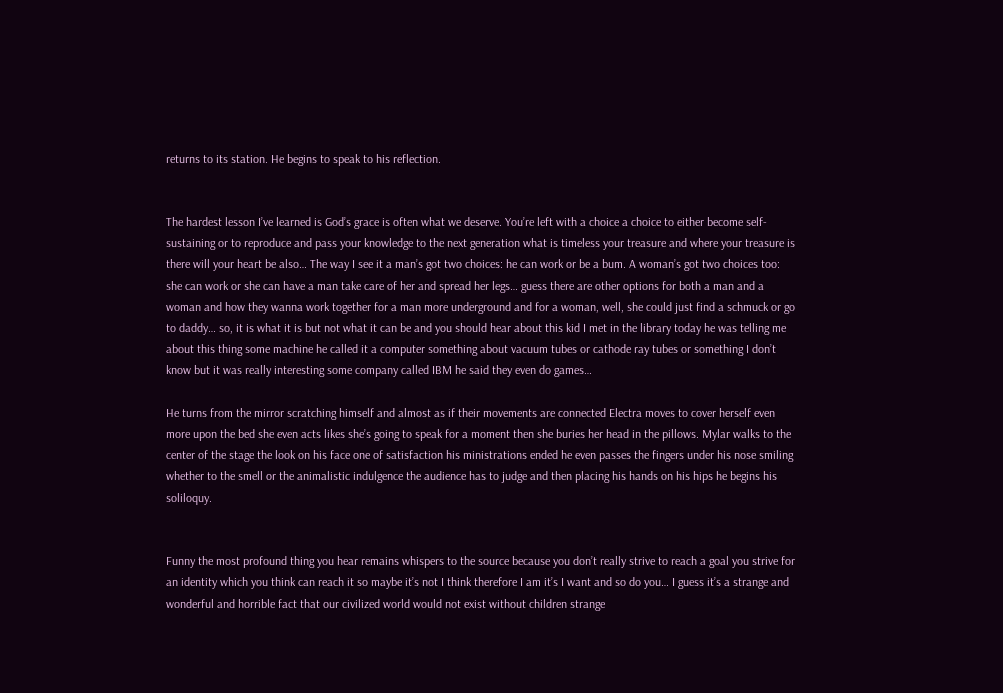returns to its station. He begins to speak to his reflection.


The hardest lesson I’ve learned is God’s grace is often what we deserve. You’re left with a choice a choice to either become self-sustaining or to reproduce and pass your knowledge to the next generation what is timeless your treasure and where your treasure is there will your heart be also… The way I see it a man’s got two choices: he can work or be a bum. A woman’s got two choices too: she can work or she can have a man take care of her and spread her legs… guess there are other options for both a man and a woman and how they wanna work together for a man more underground and for a woman, well, she could just find a schmuck or go to daddy… so, it is what it is but not what it can be and you should hear about this kid I met in the library today he was telling me about this thing some machine he called it a computer something about vacuum tubes or cathode ray tubes or something I don’t know but it was really interesting some company called IBM he said they even do games…

He turns from the mirror scratching himself and almost as if their movements are connected Electra moves to cover herself even more upon the bed she even acts likes she’s going to speak for a moment then she buries her head in the pillows. Mylar walks to the center of the stage the look on his face one of satisfaction his ministrations ended he even passes the fingers under his nose smiling whether to the smell or the animalistic indulgence the audience has to judge and then placing his hands on his hips he begins his soliloquy.


Funny the most profound thing you hear remains whispers to the source because you don’t really strive to reach a goal you strive for an identity which you think can reach it so maybe it’s not I think therefore I am it’s I want and so do you… I guess it’s a strange and wonderful and horrible fact that our civilized world would not exist without children strange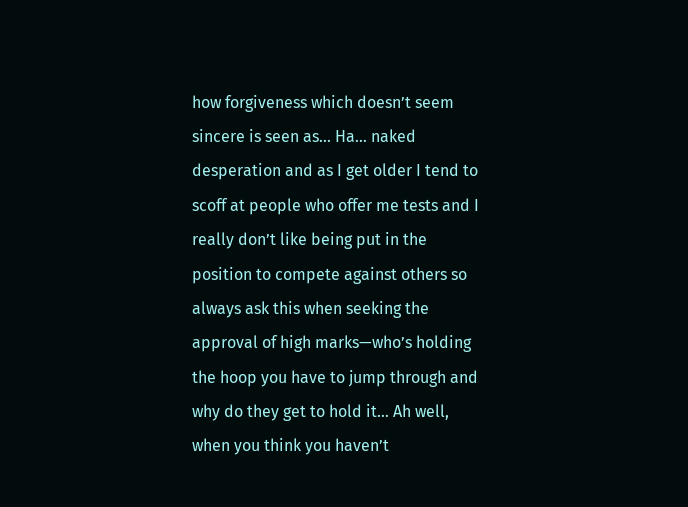how forgiveness which doesn’t seem sincere is seen as… Ha… naked desperation and as I get older I tend to scoff at people who offer me tests and I really don’t like being put in the position to compete against others so always ask this when seeking the approval of high marks—who’s holding the hoop you have to jump through and why do they get to hold it… Ah well, when you think you haven’t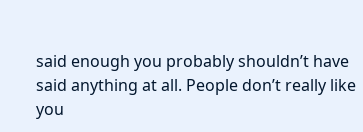said enough you probably shouldn’t have said anything at all. People don’t really like you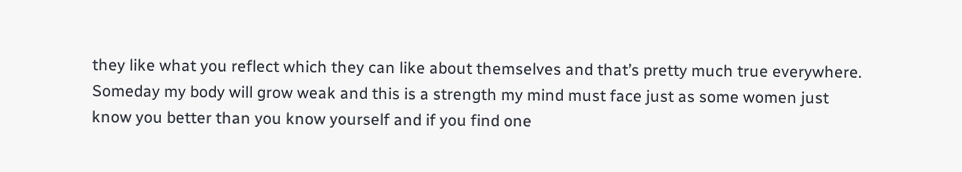they like what you reflect which they can like about themselves and that’s pretty much true everywhere. Someday my body will grow weak and this is a strength my mind must face just as some women just know you better than you know yourself and if you find one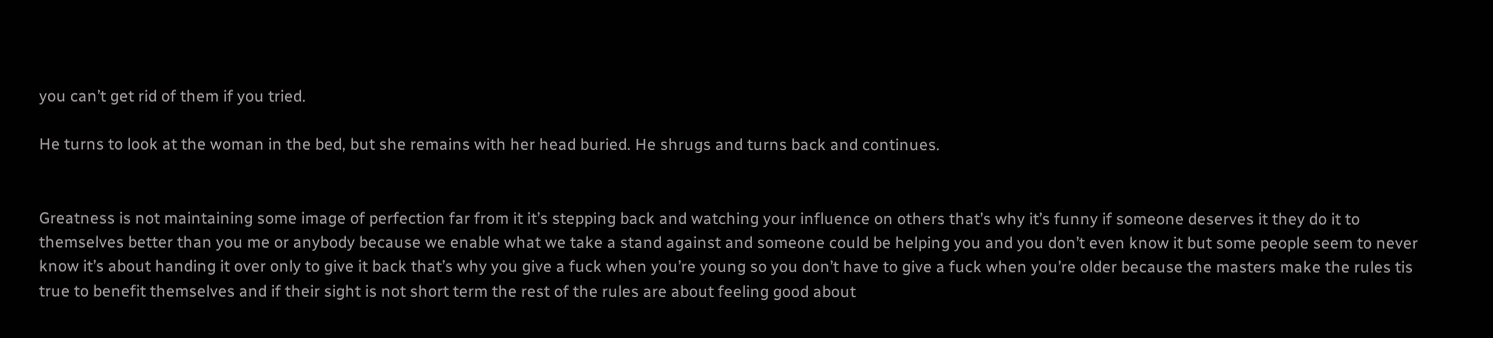you can’t get rid of them if you tried.

He turns to look at the woman in the bed, but she remains with her head buried. He shrugs and turns back and continues.


Greatness is not maintaining some image of perfection far from it it’s stepping back and watching your influence on others that’s why it’s funny if someone deserves it they do it to themselves better than you me or anybody because we enable what we take a stand against and someone could be helping you and you don’t even know it but some people seem to never know it’s about handing it over only to give it back that’s why you give a fuck when you’re young so you don’t have to give a fuck when you’re older because the masters make the rules tis true to benefit themselves and if their sight is not short term the rest of the rules are about feeling good about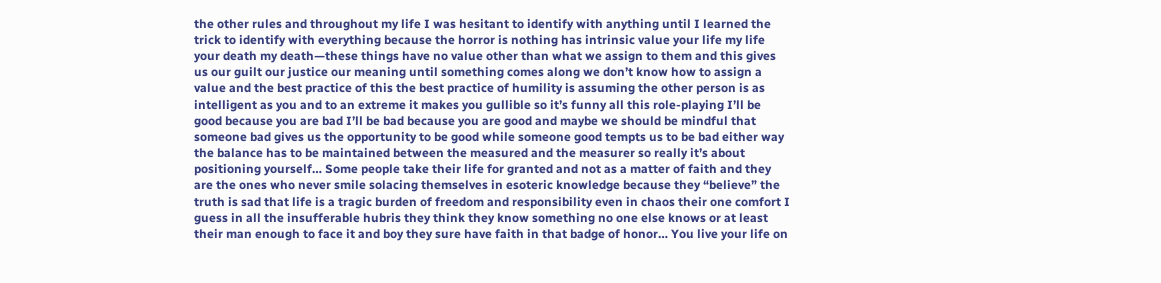the other rules and throughout my life I was hesitant to identify with anything until I learned the trick to identify with everything because the horror is nothing has intrinsic value your life my life your death my death—these things have no value other than what we assign to them and this gives us our guilt our justice our meaning until something comes along we don’t know how to assign a value and the best practice of this the best practice of humility is assuming the other person is as intelligent as you and to an extreme it makes you gullible so it’s funny all this role-playing I’ll be good because you are bad I’ll be bad because you are good and maybe we should be mindful that someone bad gives us the opportunity to be good while someone good tempts us to be bad either way the balance has to be maintained between the measured and the measurer so really it’s about positioning yourself… Some people take their life for granted and not as a matter of faith and they are the ones who never smile solacing themselves in esoteric knowledge because they “believe” the truth is sad that life is a tragic burden of freedom and responsibility even in chaos their one comfort I guess in all the insufferable hubris they think they know something no one else knows or at least their man enough to face it and boy they sure have faith in that badge of honor… You live your life on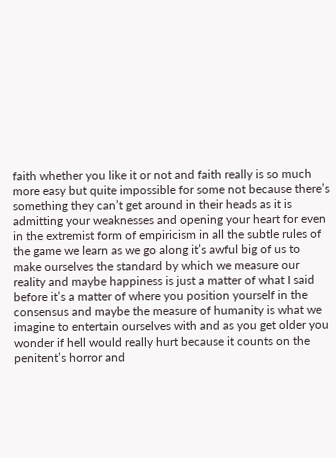faith whether you like it or not and faith really is so much more easy but quite impossible for some not because there’s something they can’t get around in their heads as it is admitting your weaknesses and opening your heart for even in the extremist form of empiricism in all the subtle rules of the game we learn as we go along it’s awful big of us to make ourselves the standard by which we measure our reality and maybe happiness is just a matter of what I said before it’s a matter of where you position yourself in the consensus and maybe the measure of humanity is what we imagine to entertain ourselves with and as you get older you wonder if hell would really hurt because it counts on the penitent’s horror and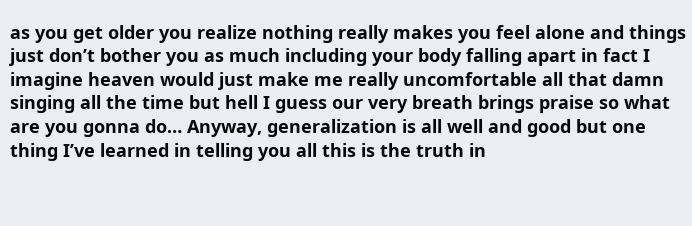as you get older you realize nothing really makes you feel alone and things just don’t bother you as much including your body falling apart in fact I imagine heaven would just make me really uncomfortable all that damn singing all the time but hell I guess our very breath brings praise so what are you gonna do… Anyway, generalization is all well and good but one thing I’ve learned in telling you all this is the truth in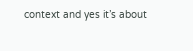context and yes it’s about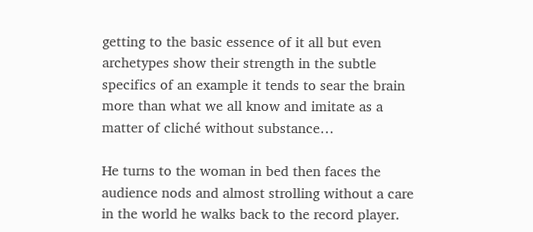getting to the basic essence of it all but even archetypes show their strength in the subtle specifics of an example it tends to sear the brain more than what we all know and imitate as a matter of cliché without substance…

He turns to the woman in bed then faces the audience nods and almost strolling without a care in the world he walks back to the record player.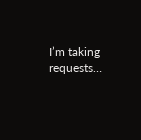I’m taking requests…